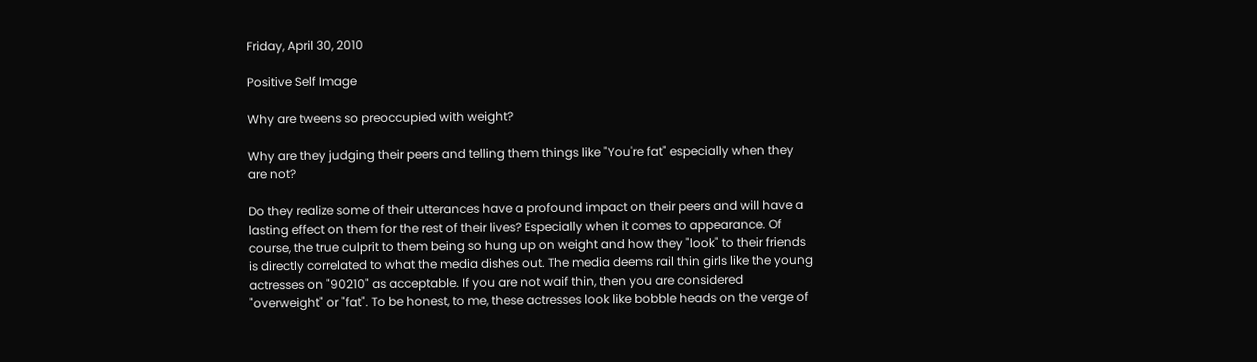Friday, April 30, 2010

Positive Self Image

Why are tweens so preoccupied with weight?

Why are they judging their peers and telling them things like "You're fat" especially when they are not?

Do they realize some of their utterances have a profound impact on their peers and will have a lasting effect on them for the rest of their lives? Especially when it comes to appearance. Of course, the true culprit to them being so hung up on weight and how they "look" to their friends is directly correlated to what the media dishes out. The media deems rail thin girls like the young actresses on "90210" as acceptable. If you are not waif thin, then you are considered "overweight" or "fat". To be honest, to me, these actresses look like bobble heads on the verge of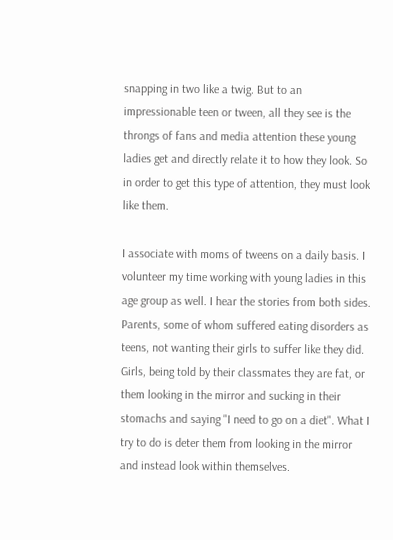snapping in two like a twig. But to an impressionable teen or tween, all they see is the throngs of fans and media attention these young ladies get and directly relate it to how they look. So in order to get this type of attention, they must look like them.

I associate with moms of tweens on a daily basis. I volunteer my time working with young ladies in this age group as well. I hear the stories from both sides. Parents, some of whom suffered eating disorders as teens, not wanting their girls to suffer like they did. Girls, being told by their classmates they are fat, or them looking in the mirror and sucking in their stomachs and saying "I need to go on a diet". What I try to do is deter them from looking in the mirror and instead look within themselves.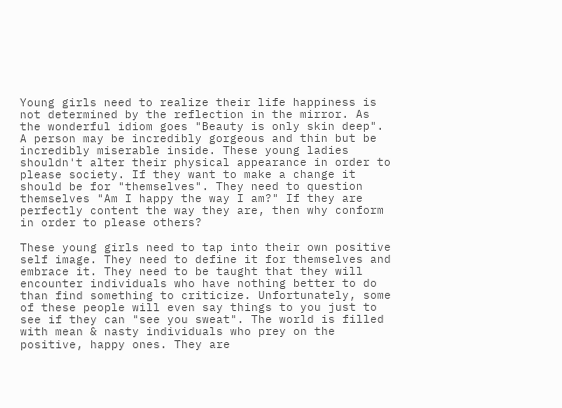Young girls need to realize their life happiness is not determined by the reflection in the mirror. As the wonderful idiom goes "Beauty is only skin deep". A person may be incredibly gorgeous and thin but be incredibly miserable inside. These young ladies shouldn't alter their physical appearance in order to please society. If they want to make a change it should be for "themselves". They need to question themselves "Am I happy the way I am?" If they are perfectly content the way they are, then why conform in order to please others?

These young girls need to tap into their own positive self image. They need to define it for themselves and embrace it. They need to be taught that they will encounter individuals who have nothing better to do than find something to criticize. Unfortunately, some of these people will even say things to you just to see if they can "see you sweat". The world is filled with mean & nasty individuals who prey on the positive, happy ones. They are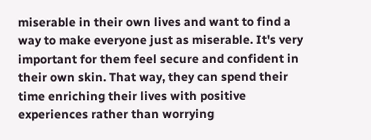miserable in their own lives and want to find a way to make everyone just as miserable. It's very important for them feel secure and confident in their own skin. That way, they can spend their time enriching their lives with positive experiences rather than worrying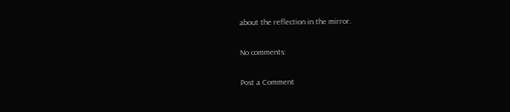about the reflection in the mirror.

No comments:

Post a Comment